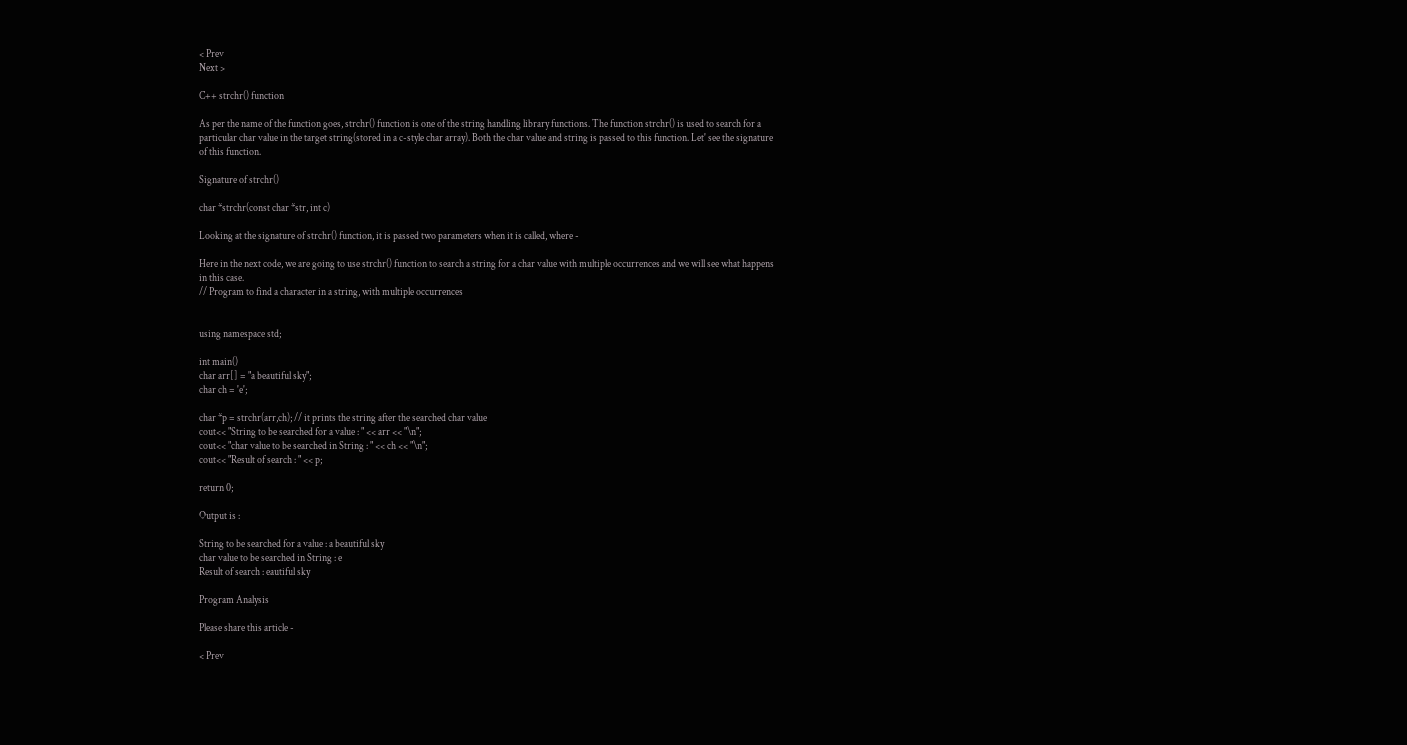< Prev
Next >

C++ strchr() function

As per the name of the function goes, strchr() function is one of the string handling library functions. The function strchr() is used to search for a particular char value in the target string(stored in a c-style char array). Both the char value and string is passed to this function. Let' see the signature of this function.

Signature of strchr()

char *strchr(const char *str, int c)

Looking at the signature of strchr() function, it is passed two parameters when it is called, where -

Here in the next code, we are going to use strchr() function to search a string for a char value with multiple occurrences and we will see what happens in this case.
// Program to find a character in a string, with multiple occurrences


using namespace std;

int main()
char arr[] = "a beautiful sky";
char ch = 'e';

char *p = strchr(arr,ch); // it prints the string after the searched char value
cout<< "String to be searched for a value : " << arr << "\n";
cout<< "char value to be searched in String : " << ch << "\n";
cout<< "Result of search : " << p;

return 0;

Output is :

String to be searched for a value : a beautiful sky
char value to be searched in String : e
Result of search : eautiful sky

Program Analysis

Please share this article -

< Prev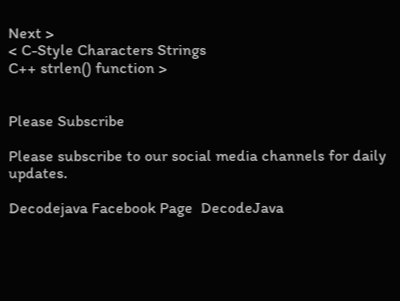Next >
< C-Style Characters Strings
C++ strlen() function >


Please Subscribe

Please subscribe to our social media channels for daily updates.

Decodejava Facebook Page  DecodeJava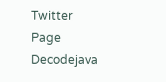Twitter Page Decodejava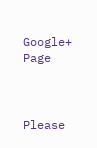Google+ Page



Please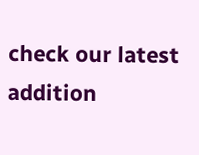check our latest addition